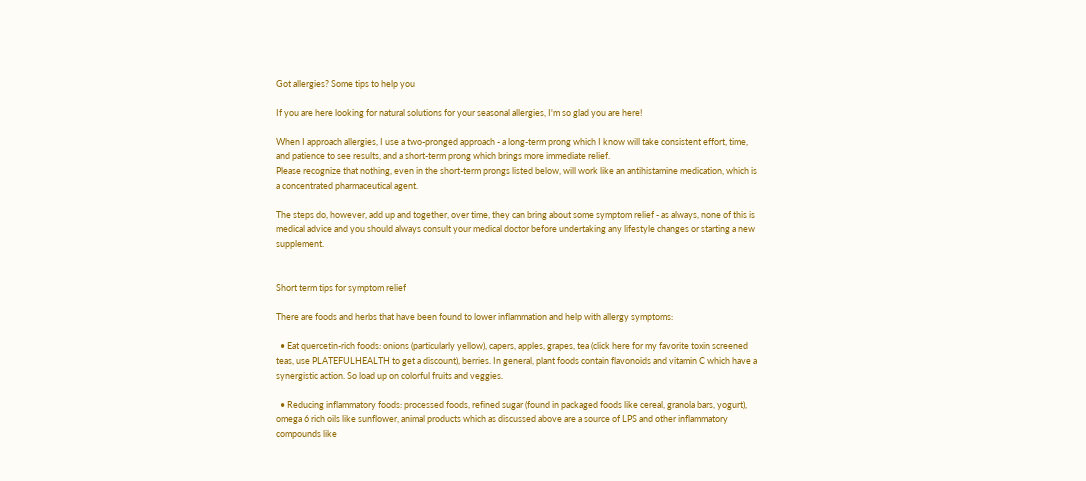Got allergies? Some tips to help you

If you are here looking for natural solutions for your seasonal allergies, I'm so glad you are here!

When I approach allergies, I use a two-pronged approach - a long-term prong which I know will take consistent effort, time, and patience to see results, and a short-term prong which brings more immediate relief.
Please recognize that nothing, even in the short-term prongs listed below, will work like an antihistamine medication, which is a concentrated pharmaceutical agent.

The steps do, however, add up and together, over time, they can bring about some symptom relief - as always, none of this is medical advice and you should always consult your medical doctor before undertaking any lifestyle changes or starting a new supplement.


Short term tips for symptom relief

There are foods and herbs that have been found to lower inflammation and help with allergy symptoms:

  • Eat quercetin-rich foods: onions (particularly yellow), capers, apples, grapes, tea (click here for my favorite toxin screened teas, use PLATEFULHEALTH to get a discount), berries. In general, plant foods contain flavonoids and vitamin C which have a synergistic action. So load up on colorful fruits and veggies.

  • Reducing inflammatory foods: processed foods, refined sugar (found in packaged foods like cereal, granola bars, yogurt), omega 6 rich oils like sunflower, animal products which as discussed above are a source of LPS and other inflammatory compounds like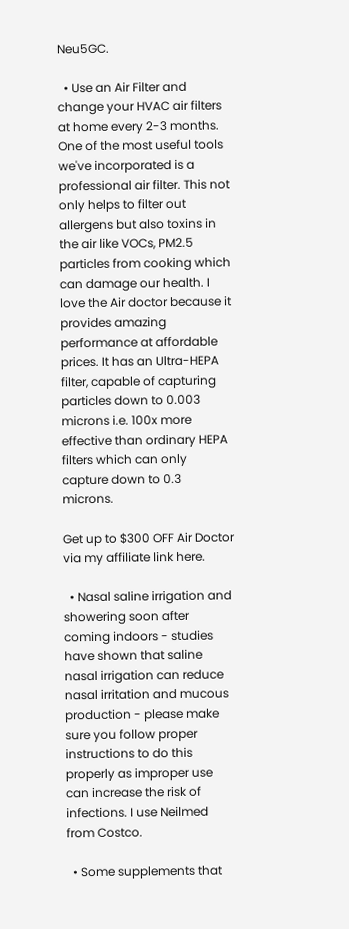Neu5GC.

  • Use an Air Filter and change your HVAC air filters at home every 2-3 months.  One of the most useful tools we've incorporated is a professional air filter. This not only helps to filter out allergens but also toxins in the air like VOCs, PM2.5 particles from cooking which can damage our health. I love the Air doctor because it provides amazing performance at affordable prices. It has an Ultra-HEPA filter, capable of capturing particles down to 0.003 microns i.e. 100x more effective than ordinary HEPA filters which can only capture down to 0.3 microns.

Get up to $300 OFF Air Doctor via my affiliate link here.

  • Nasal saline irrigation and showering soon after coming indoors - studies have shown that saline nasal irrigation can reduce nasal irritation and mucous production - please make sure you follow proper instructions to do this properly as improper use can increase the risk of infections. I use Neilmed from Costco.

  • Some supplements that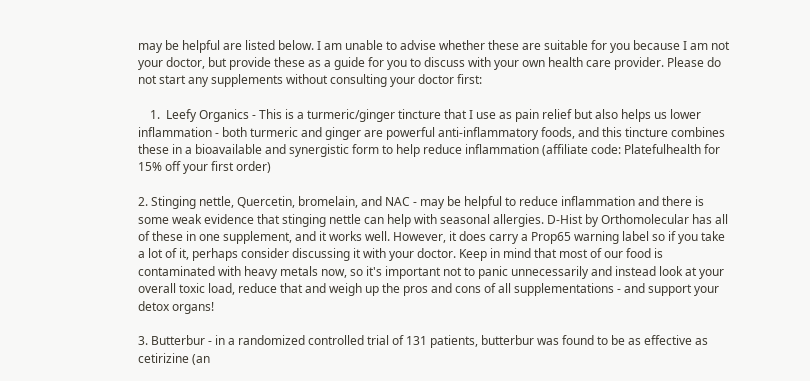may be helpful are listed below. I am unable to advise whether these are suitable for you because I am not your doctor, but provide these as a guide for you to discuss with your own health care provider. Please do not start any supplements without consulting your doctor first:

    1.  Leefy Organics - This is a turmeric/ginger tincture that I use as pain relief but also helps us lower inflammation - both turmeric and ginger are powerful anti-inflammatory foods, and this tincture combines these in a bioavailable and synergistic form to help reduce inflammation (affiliate code: Platefulhealth for 15% off your first order)

2. Stinging nettle, Quercetin, bromelain, and NAC - may be helpful to reduce inflammation and there is some weak evidence that stinging nettle can help with seasonal allergies. D-Hist by Orthomolecular has all of these in one supplement, and it works well. However, it does carry a Prop65 warning label so if you take a lot of it, perhaps consider discussing it with your doctor. Keep in mind that most of our food is contaminated with heavy metals now, so it's important not to panic unnecessarily and instead look at your overall toxic load, reduce that and weigh up the pros and cons of all supplementations - and support your detox organs!

3. Butterbur - in a randomized controlled trial of 131 patients, butterbur was found to be as effective as cetirizine (an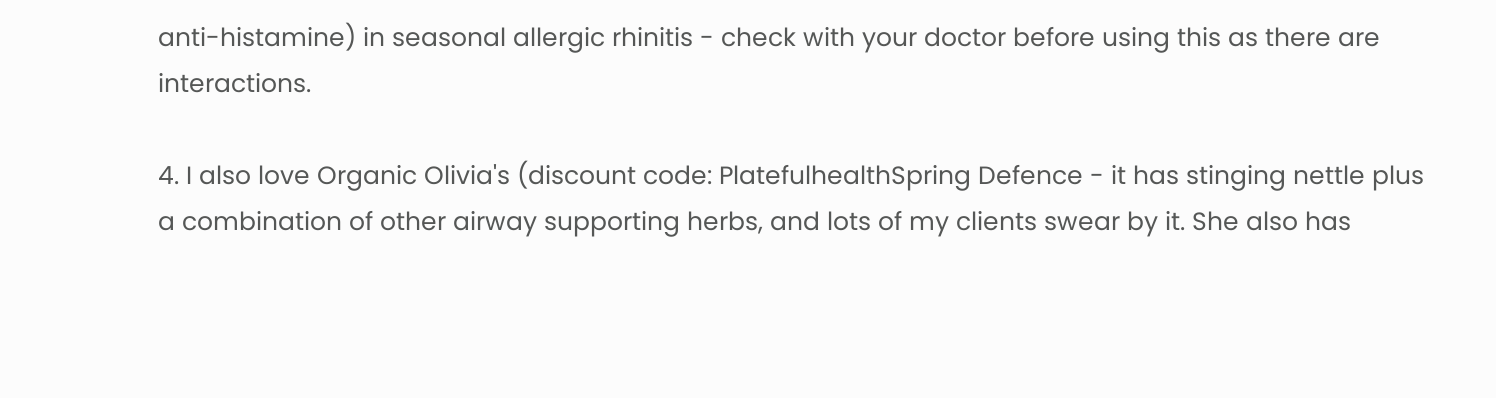anti-histamine) in seasonal allergic rhinitis - check with your doctor before using this as there are interactions.

4. I also love Organic Olivia's (discount code: PlatefulhealthSpring Defence - it has stinging nettle plus a combination of other airway supporting herbs, and lots of my clients swear by it. She also has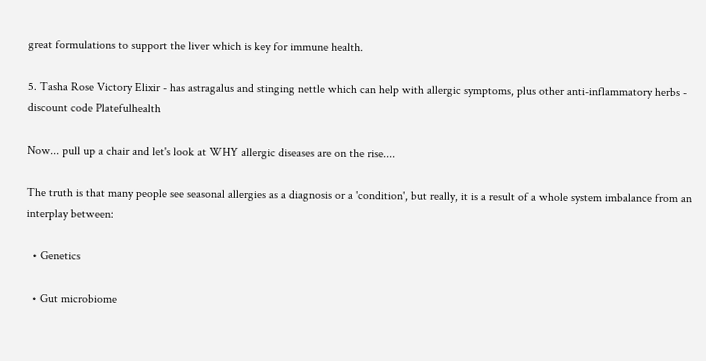great formulations to support the liver which is key for immune health.

5. Tasha Rose Victory Elixir - has astragalus and stinging nettle which can help with allergic symptoms, plus other anti-inflammatory herbs - discount code Platefulhealth

Now... pull up a chair and let's look at WHY allergic diseases are on the rise....

The truth is that many people see seasonal allergies as a diagnosis or a 'condition', but really, it is a result of a whole system imbalance from an interplay between:

  • Genetics

  • Gut microbiome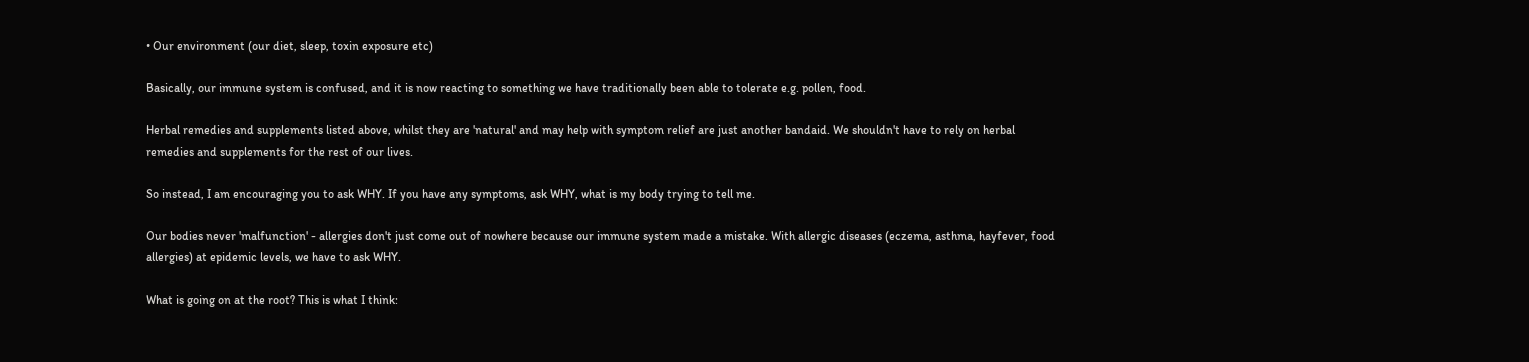• Our environment (our diet, sleep, toxin exposure etc)

Basically, our immune system is confused, and it is now reacting to something we have traditionally been able to tolerate e.g. pollen, food.

Herbal remedies and supplements listed above, whilst they are 'natural' and may help with symptom relief are just another bandaid. We shouldn't have to rely on herbal remedies and supplements for the rest of our lives.

So instead, I am encouraging you to ask WHY. If you have any symptoms, ask WHY, what is my body trying to tell me.

Our bodies never 'malfunction' - allergies don't just come out of nowhere because our immune system made a mistake. With allergic diseases (eczema, asthma, hayfever, food allergies) at epidemic levels, we have to ask WHY.

What is going on at the root? This is what I think: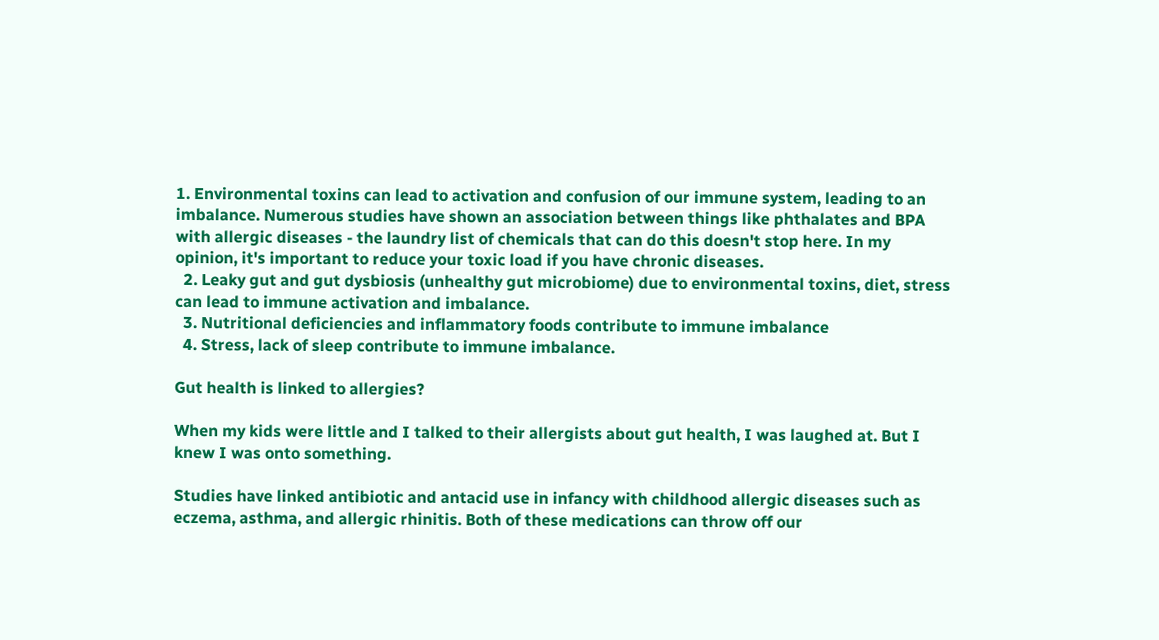1. Environmental toxins can lead to activation and confusion of our immune system, leading to an imbalance. Numerous studies have shown an association between things like phthalates and BPA with allergic diseases - the laundry list of chemicals that can do this doesn't stop here. In my opinion, it's important to reduce your toxic load if you have chronic diseases.
  2. Leaky gut and gut dysbiosis (unhealthy gut microbiome) due to environmental toxins, diet, stress can lead to immune activation and imbalance.
  3. Nutritional deficiencies and inflammatory foods contribute to immune imbalance
  4. Stress, lack of sleep contribute to immune imbalance.

Gut health is linked to allergies?

When my kids were little and I talked to their allergists about gut health, I was laughed at. But I knew I was onto something.

Studies have linked antibiotic and antacid use in infancy with childhood allergic diseases such as eczema, asthma, and allergic rhinitis. Both of these medications can throw off our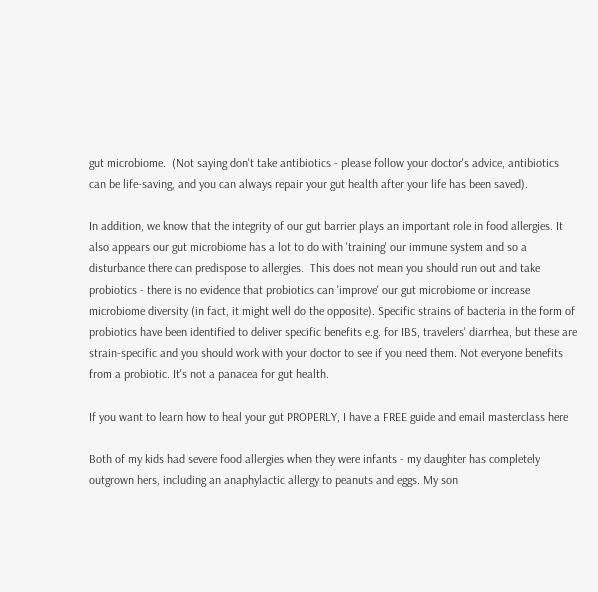gut microbiome.  (Not saying don't take antibiotics - please follow your doctor's advice, antibiotics can be life-saving, and you can always repair your gut health after your life has been saved).

In addition, we know that the integrity of our gut barrier plays an important role in food allergies. It also appears our gut microbiome has a lot to do with 'training' our immune system and so a disturbance there can predispose to allergies.  This does not mean you should run out and take probiotics - there is no evidence that probiotics can 'improve' our gut microbiome or increase microbiome diversity (in fact, it might well do the opposite). Specific strains of bacteria in the form of probiotics have been identified to deliver specific benefits e.g. for IBS, travelers' diarrhea, but these are strain-specific and you should work with your doctor to see if you need them. Not everyone benefits from a probiotic. It's not a panacea for gut health.

If you want to learn how to heal your gut PROPERLY, I have a FREE guide and email masterclass here

Both of my kids had severe food allergies when they were infants - my daughter has completely outgrown hers, including an anaphylactic allergy to peanuts and eggs. My son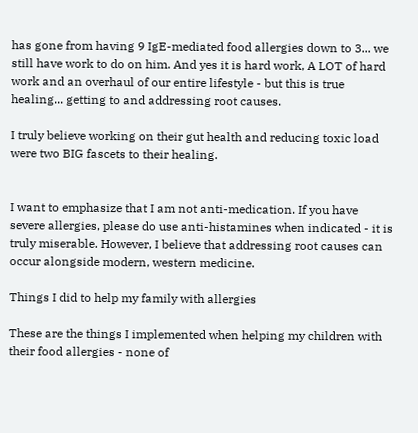has gone from having 9 IgE-mediated food allergies down to 3... we still have work to do on him. And yes it is hard work, A LOT of hard work and an overhaul of our entire lifestyle - but this is true healing... getting to and addressing root causes.

I truly believe working on their gut health and reducing toxic load were two BIG fascets to their healing.


I want to emphasize that I am not anti-medication. If you have severe allergies, please do use anti-histamines when indicated - it is truly miserable. However, I believe that addressing root causes can occur alongside modern, western medicine.

Things I did to help my family with allergies

These are the things I implemented when helping my children with their food allergies - none of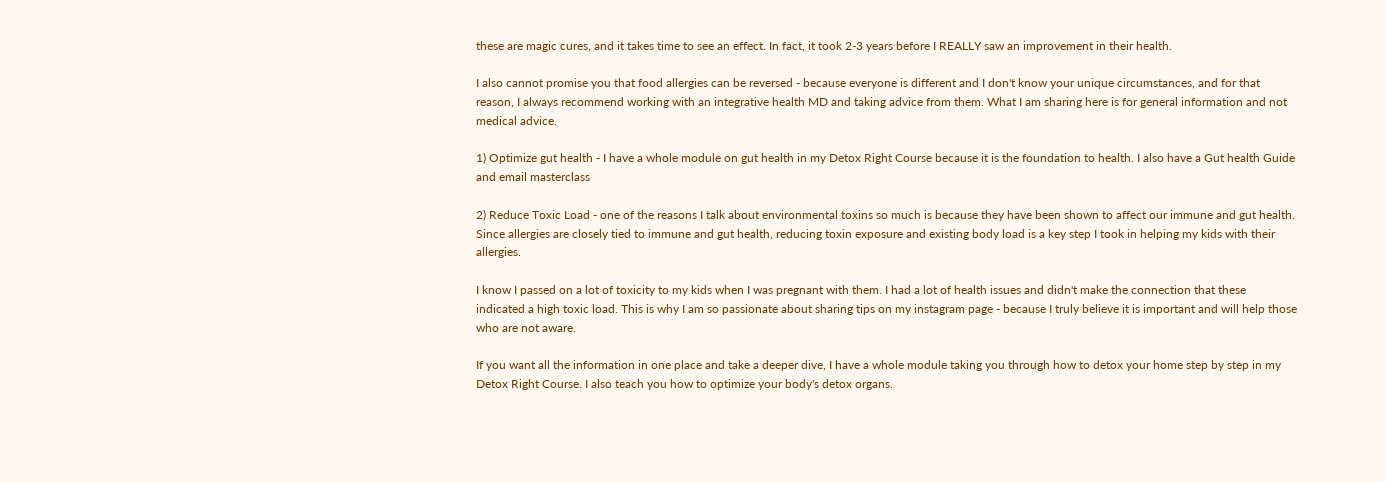these are magic cures, and it takes time to see an effect. In fact, it took 2-3 years before I REALLY saw an improvement in their health.

I also cannot promise you that food allergies can be reversed - because everyone is different and I don't know your unique circumstances, and for that reason, I always recommend working with an integrative health MD and taking advice from them. What I am sharing here is for general information and not medical advice.

1) Optimize gut health - I have a whole module on gut health in my Detox Right Course because it is the foundation to health. I also have a Gut health Guide and email masterclass

2) Reduce Toxic Load - one of the reasons I talk about environmental toxins so much is because they have been shown to affect our immune and gut health. Since allergies are closely tied to immune and gut health, reducing toxin exposure and existing body load is a key step I took in helping my kids with their allergies.

I know I passed on a lot of toxicity to my kids when I was pregnant with them. I had a lot of health issues and didn't make the connection that these indicated a high toxic load. This is why I am so passionate about sharing tips on my instagram page - because I truly believe it is important and will help those who are not aware.

If you want all the information in one place and take a deeper dive, I have a whole module taking you through how to detox your home step by step in my Detox Right Course. I also teach you how to optimize your body's detox organs.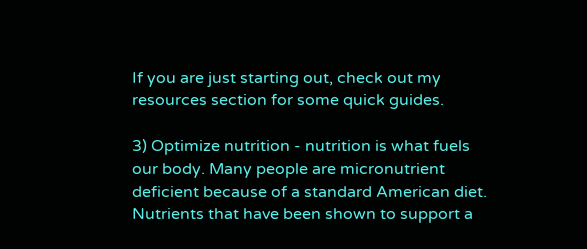If you are just starting out, check out my resources section for some quick guides.

3) Optimize nutrition - nutrition is what fuels our body. Many people are micronutrient deficient because of a standard American diet. Nutrients that have been shown to support a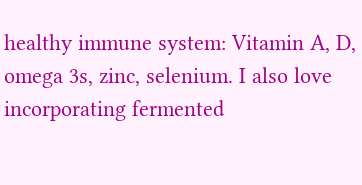healthy immune system: Vitamin A, D, omega 3s, zinc, selenium. I also love incorporating fermented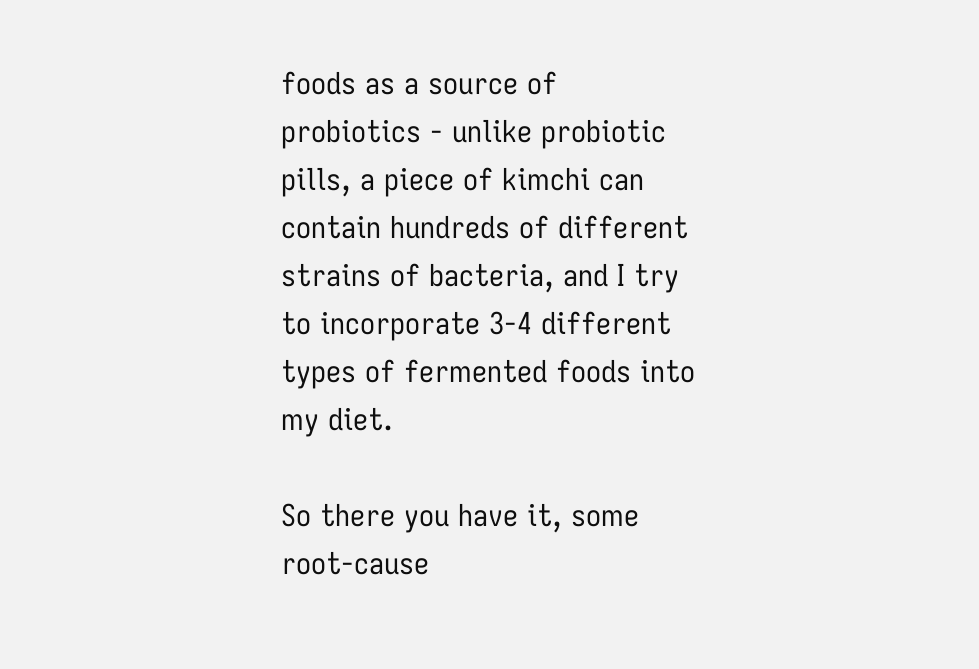foods as a source of probiotics - unlike probiotic pills, a piece of kimchi can contain hundreds of different strains of bacteria, and I try to incorporate 3-4 different types of fermented foods into my diet.

So there you have it, some root-cause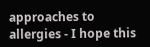approaches to allergies - I hope this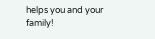helps you and your family!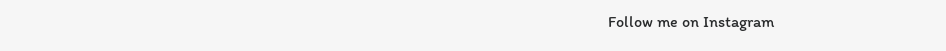Follow me on Instagram